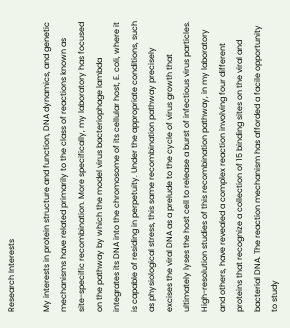Research Interests

My interests in protein structure and function, DNA dynamics, and genetic mechanisms have related primarily to the class of reactions known as site-specific recombination. More specifically, my laboratory has focused on the pathway by which the model virus bacteriophage lambda integrates its DNA into the chromosome of its cellular host, E. coli, where it is capable of residing in perpetuity. Under the appropriate conditions, such as physiological stress, this same recombination pathway precisely excises the viral DNA as a prelude to the cycle of virus growth that ultimately lyses the host cell to release a burst of infectious virus particles. High-resolution studies of this recombination pathway, in my laboratory and others, have revealed a complex reaction involving four different proteins that recognize a collection of 15 binding sites on the viral and bacterial DNA. The reaction mechanism has afforded a facile opportunity to study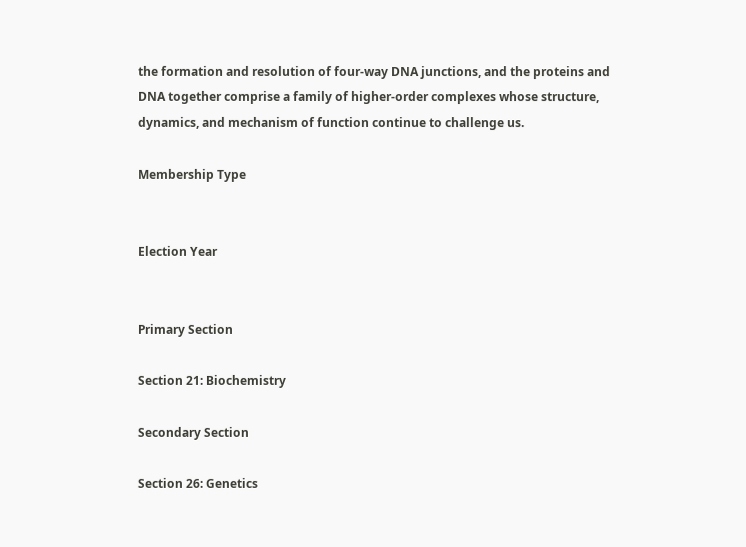the formation and resolution of four-way DNA junctions, and the proteins and DNA together comprise a family of higher-order complexes whose structure, dynamics, and mechanism of function continue to challenge us.

Membership Type


Election Year


Primary Section

Section 21: Biochemistry

Secondary Section

Section 26: Genetics